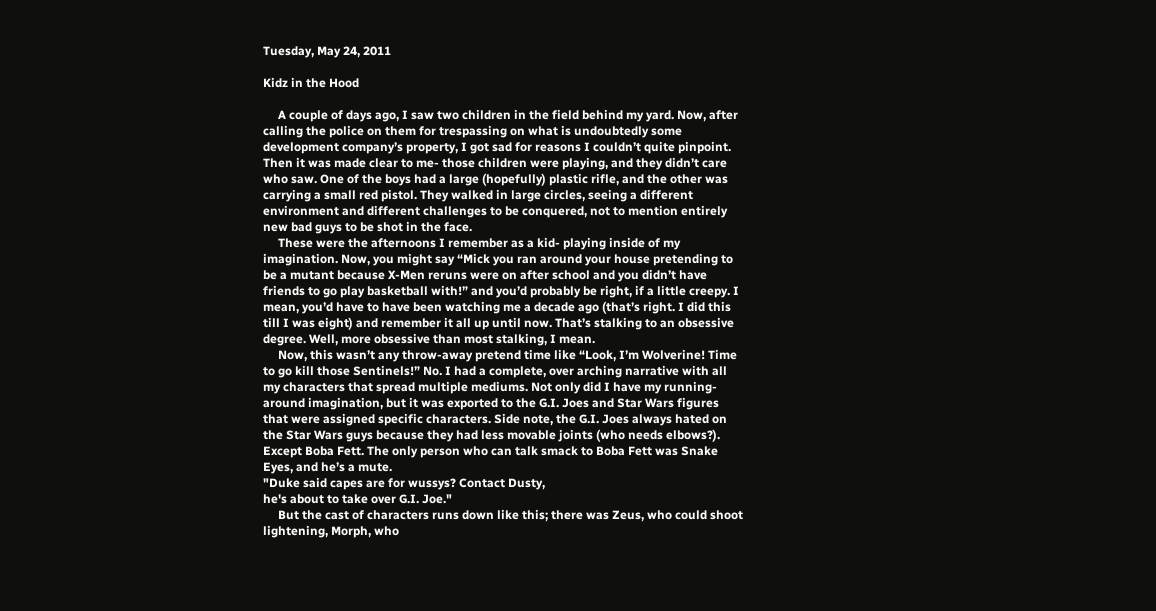Tuesday, May 24, 2011

Kidz in the Hood

     A couple of days ago, I saw two children in the field behind my yard. Now, after calling the police on them for trespassing on what is undoubtedly some development company’s property, I got sad for reasons I couldn’t quite pinpoint. Then it was made clear to me- those children were playing, and they didn’t care who saw. One of the boys had a large (hopefully) plastic rifle, and the other was carrying a small red pistol. They walked in large circles, seeing a different environment and different challenges to be conquered, not to mention entirely new bad guys to be shot in the face.
     These were the afternoons I remember as a kid- playing inside of my imagination. Now, you might say “Mick you ran around your house pretending to be a mutant because X-Men reruns were on after school and you didn’t have friends to go play basketball with!” and you’d probably be right, if a little creepy. I mean, you’d have to have been watching me a decade ago (that’s right. I did this till I was eight) and remember it all up until now. That’s stalking to an obsessive degree. Well, more obsessive than most stalking, I mean.
     Now, this wasn’t any throw-away pretend time like “Look, I’m Wolverine! Time to go kill those Sentinels!” No. I had a complete, over arching narrative with all my characters that spread multiple mediums. Not only did I have my running-around imagination, but it was exported to the G.I. Joes and Star Wars figures that were assigned specific characters. Side note, the G.I. Joes always hated on the Star Wars guys because they had less movable joints (who needs elbows?). Except Boba Fett. The only person who can talk smack to Boba Fett was Snake Eyes, and he’s a mute.
"Duke said capes are for wussys? Contact Dusty,
he's about to take over G.I. Joe."
     But the cast of characters runs down like this; there was Zeus, who could shoot lightening, Morph, who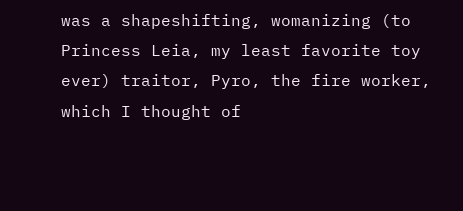was a shapeshifting, womanizing (to Princess Leia, my least favorite toy ever) traitor, Pyro, the fire worker, which I thought of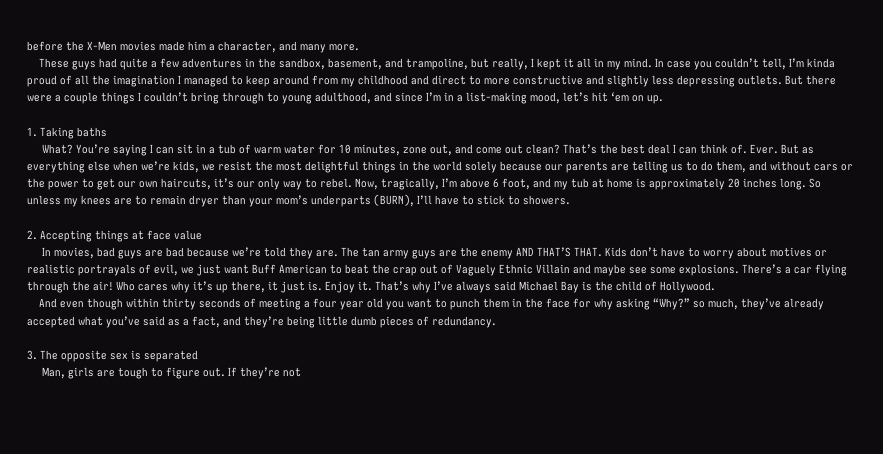before the X-Men movies made him a character, and many more.
    These guys had quite a few adventures in the sandbox, basement, and trampoline, but really, I kept it all in my mind. In case you couldn’t tell, I’m kinda proud of all the imagination I managed to keep around from my childhood and direct to more constructive and slightly less depressing outlets. But there were a couple things I couldn’t bring through to young adulthood, and since I’m in a list-making mood, let’s hit ‘em on up.

1. Taking baths
     What? You’re saying I can sit in a tub of warm water for 10 minutes, zone out, and come out clean? That’s the best deal I can think of. Ever. But as everything else when we’re kids, we resist the most delightful things in the world solely because our parents are telling us to do them, and without cars or the power to get our own haircuts, it’s our only way to rebel. Now, tragically, I’m above 6 foot, and my tub at home is approximately 20 inches long. So unless my knees are to remain dryer than your mom’s underparts (BURN), I’ll have to stick to showers.

2. Accepting things at face value
     In movies, bad guys are bad because we’re told they are. The tan army guys are the enemy AND THAT’S THAT. Kids don’t have to worry about motives or realistic portrayals of evil, we just want Buff American to beat the crap out of Vaguely Ethnic Villain and maybe see some explosions. There’s a car flying through the air! Who cares why it’s up there, it just is. Enjoy it. That’s why I’ve always said Michael Bay is the child of Hollywood.
    And even though within thirty seconds of meeting a four year old you want to punch them in the face for why asking “Why?” so much, they’ve already accepted what you’ve said as a fact, and they’re being little dumb pieces of redundancy.

3. The opposite sex is separated
     Man, girls are tough to figure out. If they’re not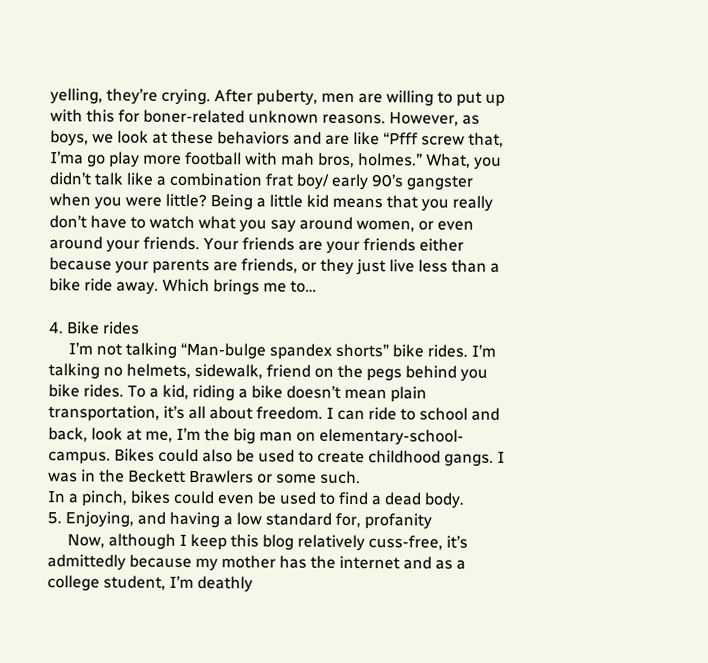yelling, they’re crying. After puberty, men are willing to put up with this for boner-related unknown reasons. However, as boys, we look at these behaviors and are like “Pfff screw that, I’ma go play more football with mah bros, holmes.” What, you didn’t talk like a combination frat boy/ early 90’s gangster when you were little? Being a little kid means that you really don’t have to watch what you say around women, or even around your friends. Your friends are your friends either because your parents are friends, or they just live less than a bike ride away. Which brings me to…

4. Bike rides
     I’m not talking “Man-bulge spandex shorts” bike rides. I’m talking no helmets, sidewalk, friend on the pegs behind you bike rides. To a kid, riding a bike doesn’t mean plain transportation, it’s all about freedom. I can ride to school and back, look at me, I’m the big man on elementary-school-campus. Bikes could also be used to create childhood gangs. I was in the Beckett Brawlers or some such.
In a pinch, bikes could even be used to find a dead body.
5. Enjoying, and having a low standard for, profanity
     Now, although I keep this blog relatively cuss-free, it’s admittedly because my mother has the internet and as a college student, I’m deathly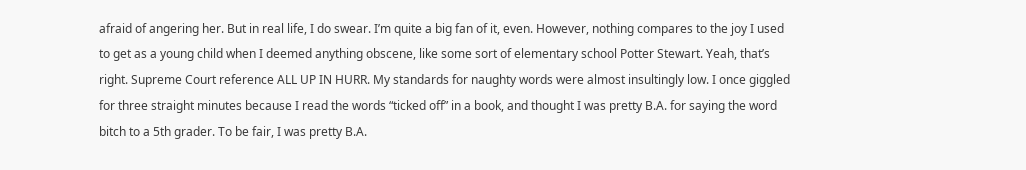afraid of angering her. But in real life, I do swear. I’m quite a big fan of it, even. However, nothing compares to the joy I used to get as a young child when I deemed anything obscene, like some sort of elementary school Potter Stewart. Yeah, that’s right. Supreme Court reference ALL UP IN HURR. My standards for naughty words were almost insultingly low. I once giggled for three straight minutes because I read the words “ticked off” in a book, and thought I was pretty B.A. for saying the word bitch to a 5th grader. To be fair, I was pretty B.A.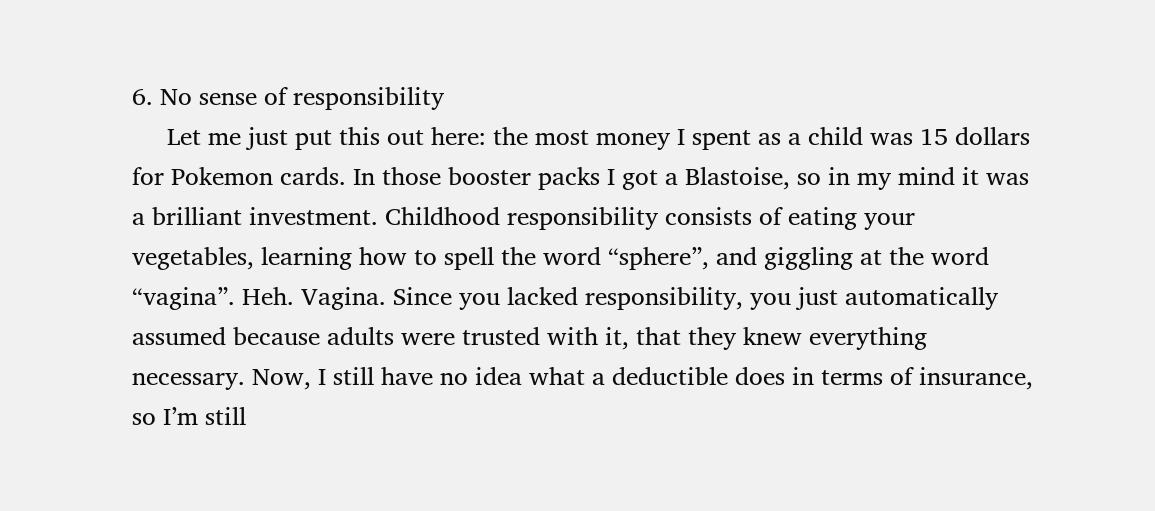6. No sense of responsibility
     Let me just put this out here: the most money I spent as a child was 15 dollars for Pokemon cards. In those booster packs I got a Blastoise, so in my mind it was a brilliant investment. Childhood responsibility consists of eating your vegetables, learning how to spell the word “sphere”, and giggling at the word “vagina”. Heh. Vagina. Since you lacked responsibility, you just automatically assumed because adults were trusted with it, that they knew everything necessary. Now, I still have no idea what a deductible does in terms of insurance, so I’m still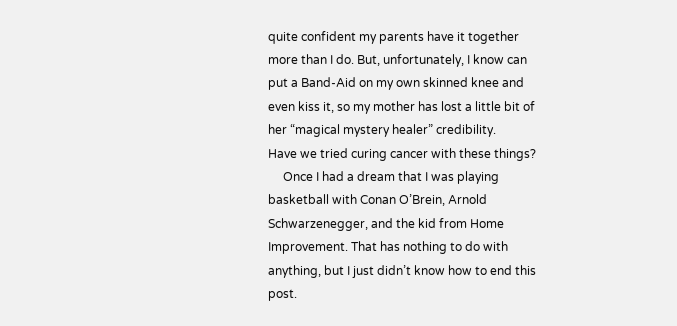quite confident my parents have it together more than I do. But, unfortunately, I know can put a Band-Aid on my own skinned knee and even kiss it, so my mother has lost a little bit of her “magical mystery healer” credibility.
Have we tried curing cancer with these things?
     Once I had a dream that I was playing basketball with Conan O’Brein, Arnold Schwarzenegger, and the kid from Home Improvement. That has nothing to do with anything, but I just didn’t know how to end this post.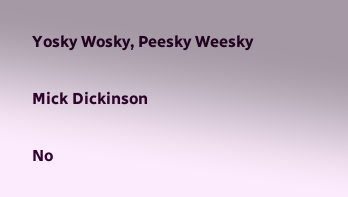Yosky Wosky, Peesky Weesky

Mick Dickinson

No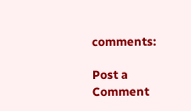comments:

Post a Comment